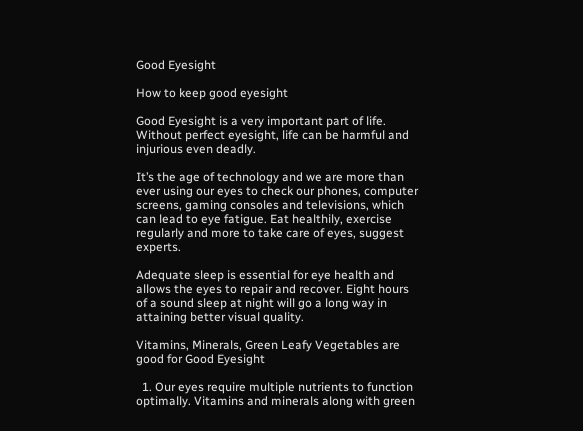Good Eyesight

How to keep good eyesight

Good Eyesight is a very important part of life. Without perfect eyesight, life can be harmful and injurious even deadly.

It’s the age of technology and we are more than ever using our eyes to check our phones, computer screens, gaming consoles and televisions, which can lead to eye fatigue. Eat healthily, exercise regularly and more to take care of eyes, suggest experts.

Adequate sleep is essential for eye health and allows the eyes to repair and recover. Eight hours of a sound sleep at night will go a long way in attaining better visual quality.

Vitamins, Minerals, Green Leafy Vegetables are good for Good Eyesight

  1. Our eyes require multiple nutrients to function optimally. Vitamins and minerals along with green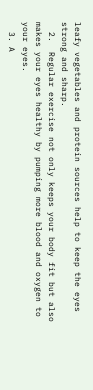leafy vegetables and protein sources help to keep the eyes strong and sharp.
  2.  Regular exercise not only keeps your body fit but also makes your eyes healthy by pumping more blood and oxygen to your eyes.
  3. A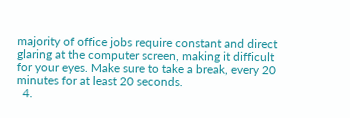majority of office jobs require constant and direct glaring at the computer screen, making it difficult for your eyes. Make sure to take a break, every 20 minutes for at least 20 seconds.
  4.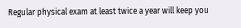Regular physical exam at least twice a year will keep you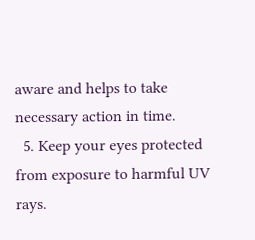aware and helps to take necessary action in time.
  5. Keep your eyes protected from exposure to harmful UV rays.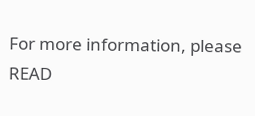For more information, please READ